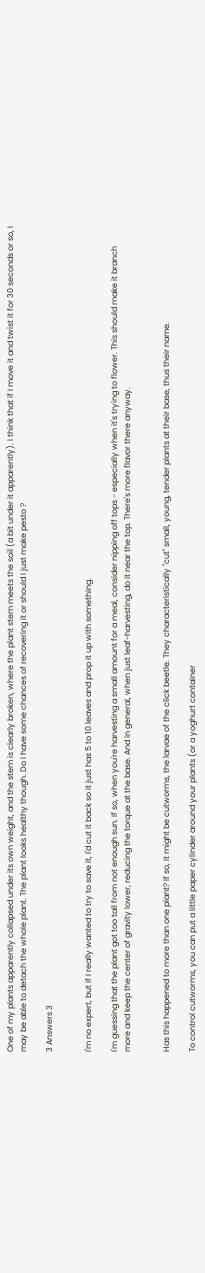One of my plants apparently collapsed under its own weight, and the stem is clearly broken, where the plant stem meets the soil (a bit under it apparently). I think that if I move it and twist it for 30 seconds or so, I may be able to detach the whole plant. The plant looks healthy though. Do I have some chances of recovering it or should I just make pesto ?

3 Answers 3


I'm no expert, but if I really wanted to try to save it, I'd cut it back so it just has 5 to 10 leaves and prop it up with something.

I'm guessing that the plant got too tall from not enough sun. If so, when you're harvesting a small amount for a meal, consider nipping off tops - especially when it's trying to flower. This should make it branch more and keep the center of gravity lower, reducing the torque at the base. And in general, when just leaf-harvesting, do it near the top. There's more flavor there anyway.


Has this happened to more than one plant? If so, it might be cutworms, the larvae of the click beetle. They characteristically "cut" small, young, tender plants at their base, thus their name.

To control cutworms, you can put a little paper cylinder around your plants (or a yoghurt container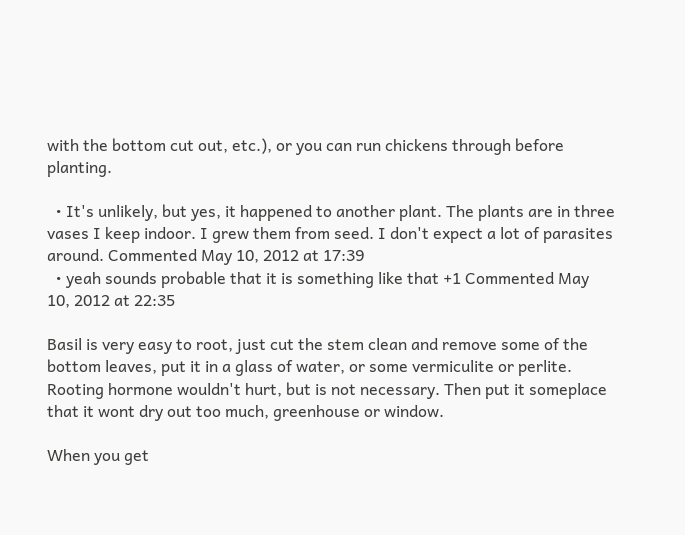with the bottom cut out, etc.), or you can run chickens through before planting.

  • It's unlikely, but yes, it happened to another plant. The plants are in three vases I keep indoor. I grew them from seed. I don't expect a lot of parasites around. Commented May 10, 2012 at 17:39
  • yeah sounds probable that it is something like that +1 Commented May 10, 2012 at 22:35

Basil is very easy to root, just cut the stem clean and remove some of the bottom leaves, put it in a glass of water, or some vermiculite or perlite. Rooting hormone wouldn't hurt, but is not necessary. Then put it someplace that it wont dry out too much, greenhouse or window.

When you get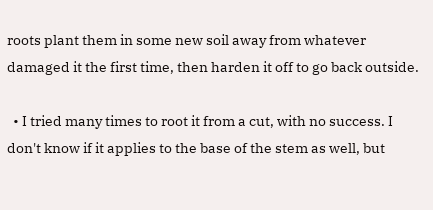roots plant them in some new soil away from whatever damaged it the first time, then harden it off to go back outside.

  • I tried many times to root it from a cut, with no success. I don't know if it applies to the base of the stem as well, but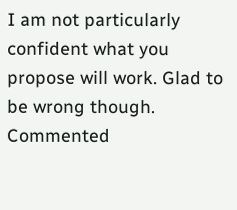I am not particularly confident what you propose will work. Glad to be wrong though. Commented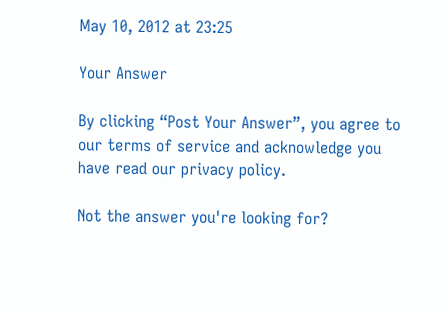May 10, 2012 at 23:25

Your Answer

By clicking “Post Your Answer”, you agree to our terms of service and acknowledge you have read our privacy policy.

Not the answer you're looking for?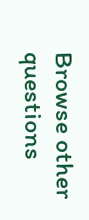Browse other questions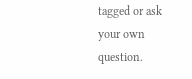tagged or ask your own question.